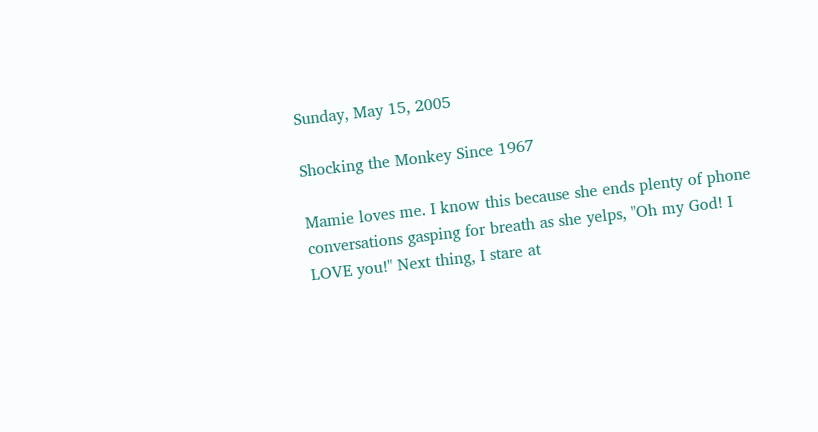Sunday, May 15, 2005

Shocking the Monkey Since 1967

Mamie loves me. I know this because she ends plenty of phone conversations gasping for breath as she yelps, "Oh my God! I LOVE you!" Next thing, I stare at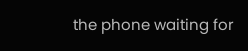the phone waiting for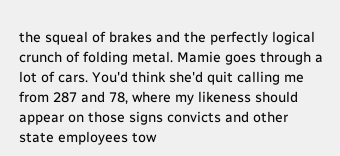the squeal of brakes and the perfectly logical crunch of folding metal. Mamie goes through a lot of cars. You'd think she'd quit calling me from 287 and 78, where my likeness should appear on those signs convicts and other state employees tow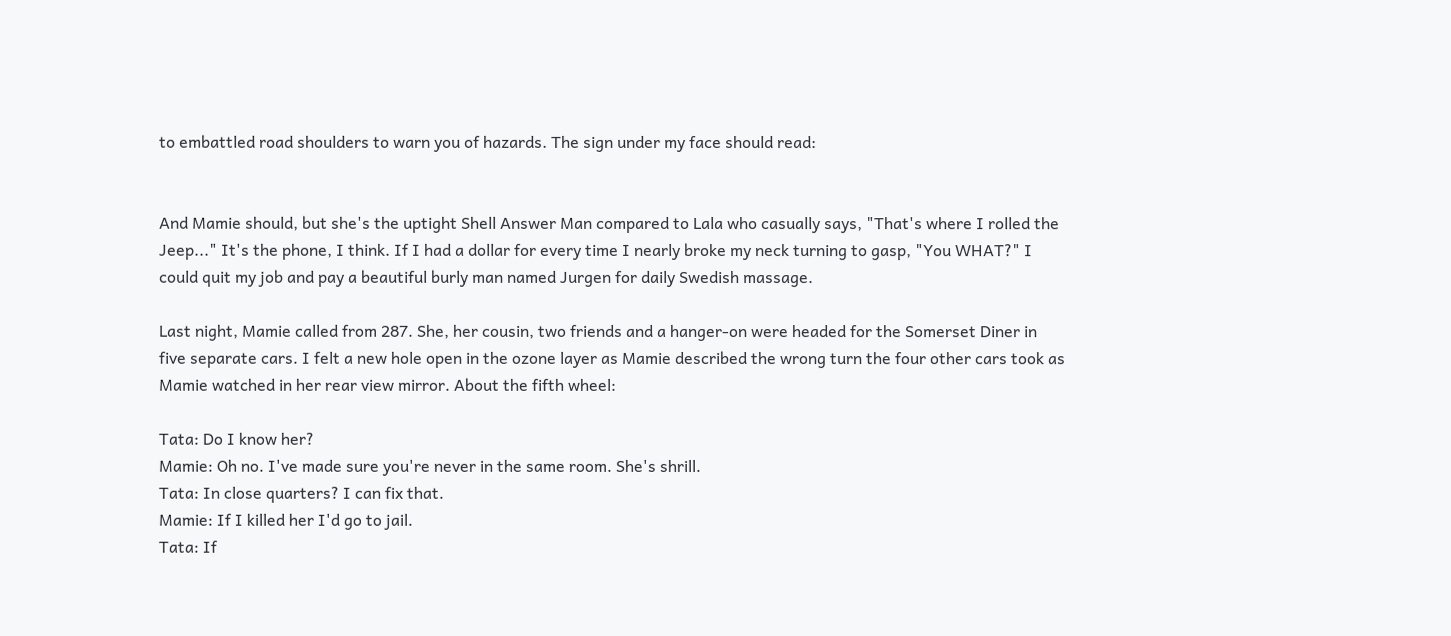to embattled road shoulders to warn you of hazards. The sign under my face should read:


And Mamie should, but she's the uptight Shell Answer Man compared to Lala who casually says, "That's where I rolled the Jeep..." It's the phone, I think. If I had a dollar for every time I nearly broke my neck turning to gasp, "You WHAT?" I could quit my job and pay a beautiful burly man named Jurgen for daily Swedish massage.

Last night, Mamie called from 287. She, her cousin, two friends and a hanger-on were headed for the Somerset Diner in five separate cars. I felt a new hole open in the ozone layer as Mamie described the wrong turn the four other cars took as Mamie watched in her rear view mirror. About the fifth wheel:

Tata: Do I know her?
Mamie: Oh no. I've made sure you're never in the same room. She's shrill.
Tata: In close quarters? I can fix that.
Mamie: If I killed her I'd go to jail.
Tata: If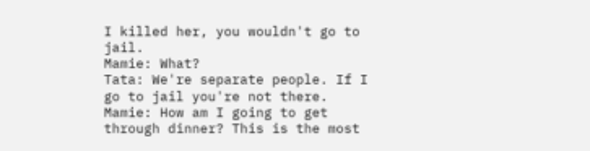I killed her, you wouldn't go to jail.
Mamie: What?
Tata: We're separate people. If I go to jail you're not there.
Mamie: How am I going to get through dinner? This is the most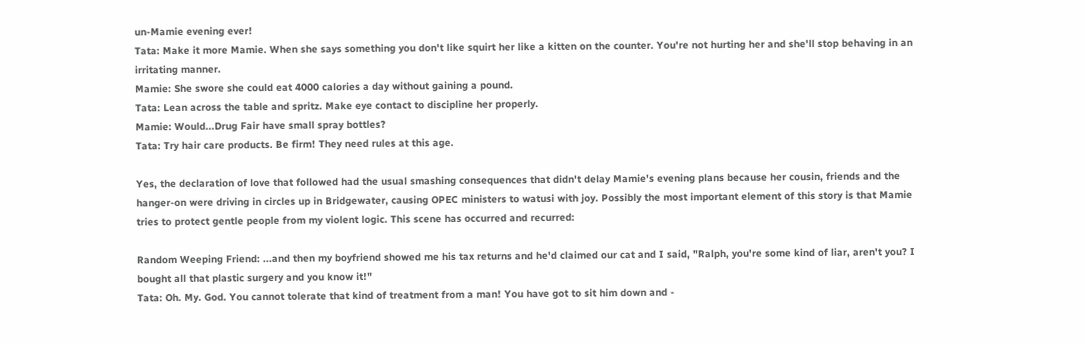un-Mamie evening ever!
Tata: Make it more Mamie. When she says something you don't like squirt her like a kitten on the counter. You're not hurting her and she'll stop behaving in an irritating manner.
Mamie: She swore she could eat 4000 calories a day without gaining a pound.
Tata: Lean across the table and spritz. Make eye contact to discipline her properly.
Mamie: Would...Drug Fair have small spray bottles?
Tata: Try hair care products. Be firm! They need rules at this age.

Yes, the declaration of love that followed had the usual smashing consequences that didn't delay Mamie's evening plans because her cousin, friends and the hanger-on were driving in circles up in Bridgewater, causing OPEC ministers to watusi with joy. Possibly the most important element of this story is that Mamie tries to protect gentle people from my violent logic. This scene has occurred and recurred:

Random Weeping Friend: ...and then my boyfriend showed me his tax returns and he'd claimed our cat and I said, "Ralph, you're some kind of liar, aren't you? I bought all that plastic surgery and you know it!"
Tata: Oh. My. God. You cannot tolerate that kind of treatment from a man! You have got to sit him down and -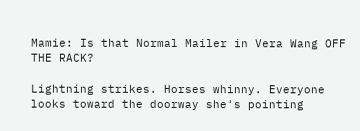Mamie: Is that Normal Mailer in Vera Wang OFF THE RACK?

Lightning strikes. Horses whinny. Everyone looks toward the doorway she's pointing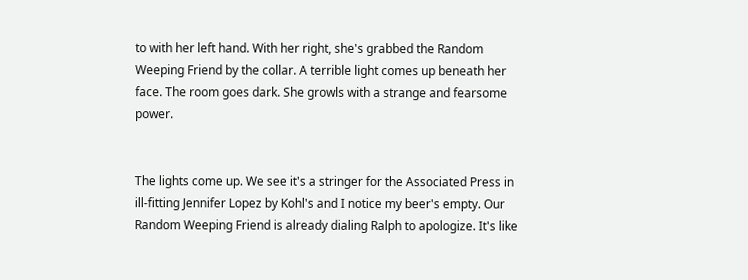to with her left hand. With her right, she's grabbed the Random Weeping Friend by the collar. A terrible light comes up beneath her face. The room goes dark. She growls with a strange and fearsome power.


The lights come up. We see it's a stringer for the Associated Press in ill-fitting Jennifer Lopez by Kohl's and I notice my beer's empty. Our Random Weeping Friend is already dialing Ralph to apologize. It's like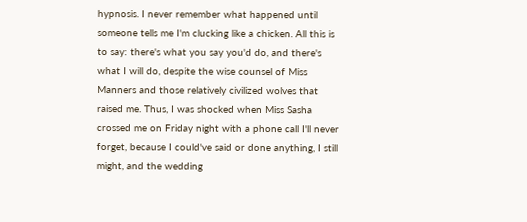hypnosis. I never remember what happened until someone tells me I'm clucking like a chicken. All this is to say: there's what you say you'd do, and there's what I will do, despite the wise counsel of Miss Manners and those relatively civilized wolves that raised me. Thus, I was shocked when Miss Sasha crossed me on Friday night with a phone call I'll never forget, because I could've said or done anything, I still might, and the wedding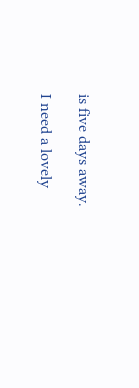is five days away.

I need a lovely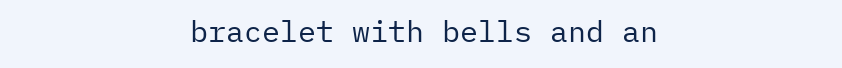bracelet with bells and an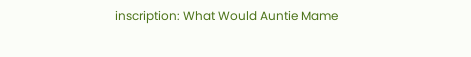inscription: What Would Auntie Mame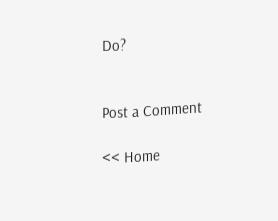Do?


Post a Comment

<< Home